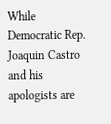While Democratic Rep. Joaquin Castro and his apologists are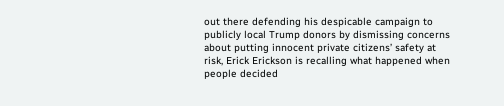out there defending his despicable campaign to publicly local Trump donors by dismissing concerns about putting innocent private citizens’ safety at risk, Erick Erickson is recalling what happened when people decided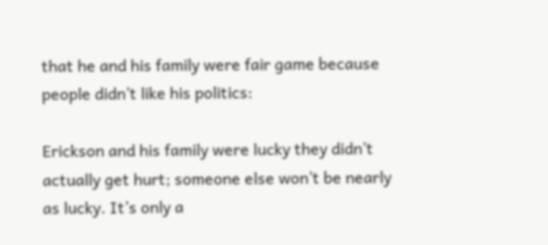that he and his family were fair game because people didn’t like his politics:

Erickson and his family were lucky they didn’t actually get hurt; someone else won’t be nearly as lucky. It’s only a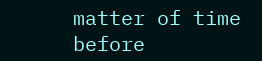matter of time before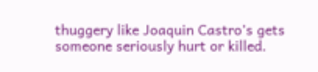thuggery like Joaquin Castro’s gets someone seriously hurt or killed.